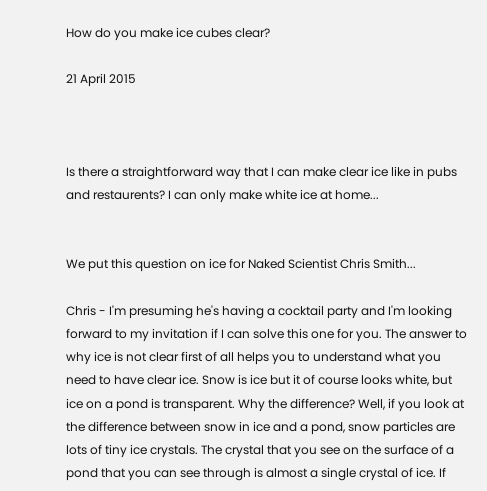How do you make ice cubes clear?

21 April 2015



Is there a straightforward way that I can make clear ice like in pubs and restaurents? I can only make white ice at home...


We put this question on ice for Naked Scientist Chris Smith...

Chris - I'm presuming he's having a cocktail party and I'm looking forward to my invitation if I can solve this one for you. The answer to why ice is not clear first of all helps you to understand what you need to have clear ice. Snow is ice but it of course looks white, but ice on a pond is transparent. Why the difference? Well, if you look at the difference between snow in ice and a pond, snow particles are lots of tiny ice crystals. The crystal that you see on the surface of a pond that you can see through is almost a single crystal of ice. If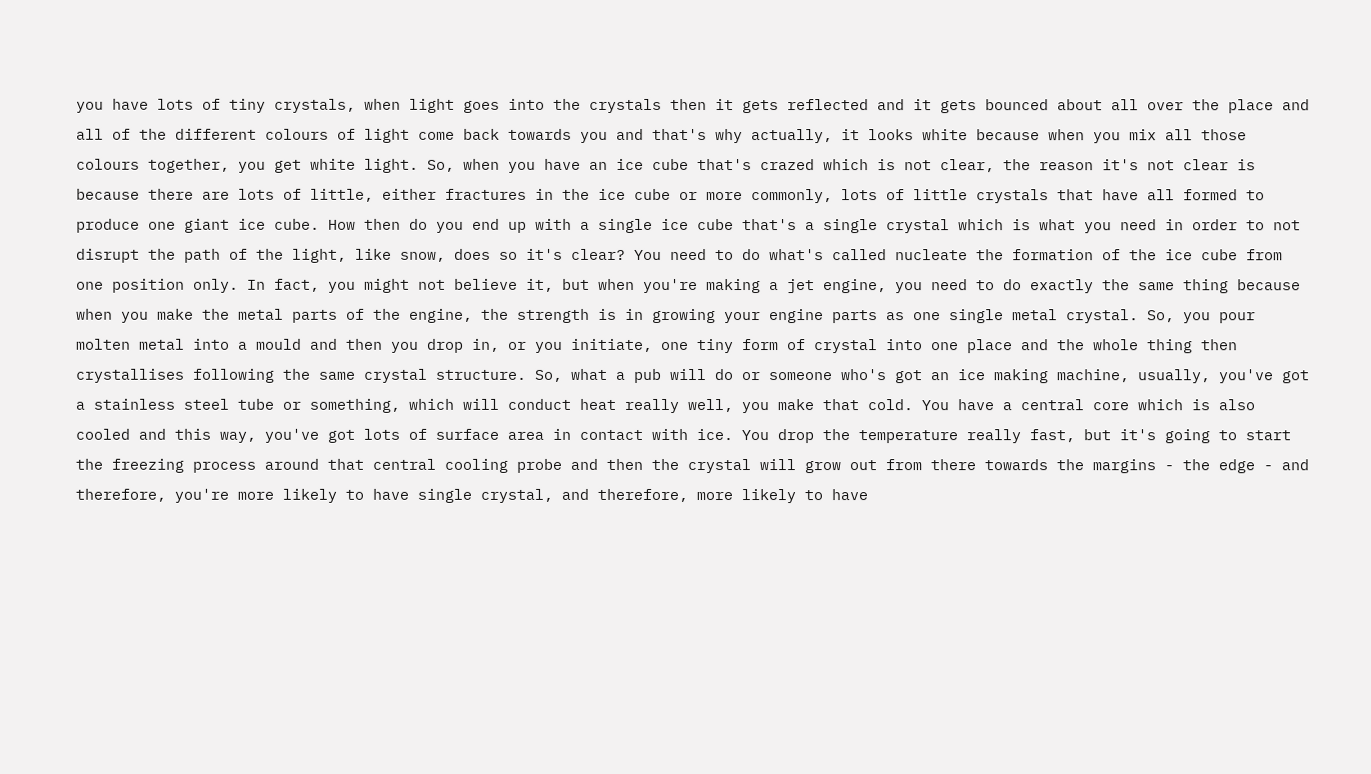you have lots of tiny crystals, when light goes into the crystals then it gets reflected and it gets bounced about all over the place and all of the different colours of light come back towards you and that's why actually, it looks white because when you mix all those colours together, you get white light. So, when you have an ice cube that's crazed which is not clear, the reason it's not clear is because there are lots of little, either fractures in the ice cube or more commonly, lots of little crystals that have all formed to produce one giant ice cube. How then do you end up with a single ice cube that's a single crystal which is what you need in order to not disrupt the path of the light, like snow, does so it's clear? You need to do what's called nucleate the formation of the ice cube from one position only. In fact, you might not believe it, but when you're making a jet engine, you need to do exactly the same thing because when you make the metal parts of the engine, the strength is in growing your engine parts as one single metal crystal. So, you pour molten metal into a mould and then you drop in, or you initiate, one tiny form of crystal into one place and the whole thing then crystallises following the same crystal structure. So, what a pub will do or someone who's got an ice making machine, usually, you've got a stainless steel tube or something, which will conduct heat really well, you make that cold. You have a central core which is also cooled and this way, you've got lots of surface area in contact with ice. You drop the temperature really fast, but it's going to start the freezing process around that central cooling probe and then the crystal will grow out from there towards the margins - the edge - and therefore, you're more likely to have single crystal, and therefore, more likely to have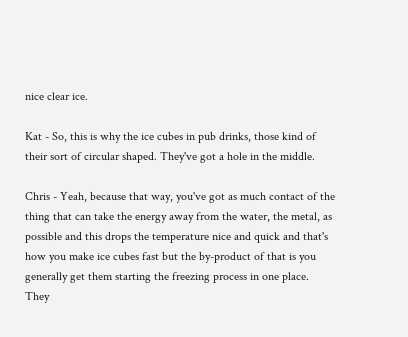nice clear ice.

Kat - So, this is why the ice cubes in pub drinks, those kind of their sort of circular shaped. They've got a hole in the middle.

Chris - Yeah, because that way, you've got as much contact of the thing that can take the energy away from the water, the metal, as possible and this drops the temperature nice and quick and that's how you make ice cubes fast but the by-product of that is you generally get them starting the freezing process in one place. They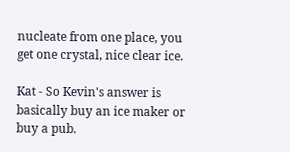nucleate from one place, you get one crystal, nice clear ice.

Kat - So Kevin's answer is basically buy an ice maker or buy a pub.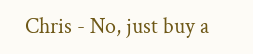Chris - No, just buy a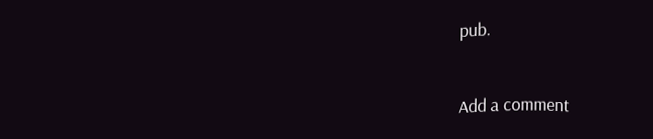pub.


Add a comment